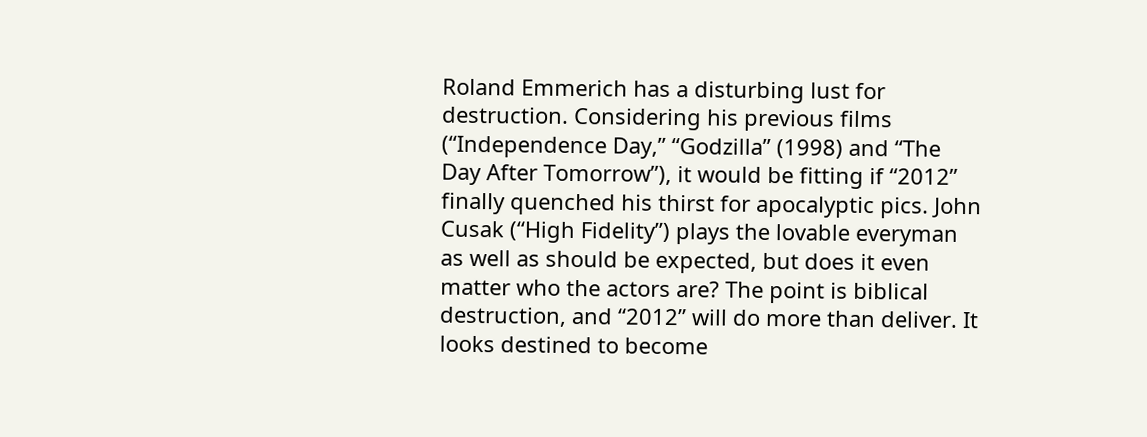Roland Emmerich has a disturbing lust for destruction. Considering his previous films (“Independence Day,” “Godzilla” (1998) and “The Day After Tomorrow”), it would be fitting if “2012” finally quenched his thirst for apocalyptic pics. John Cusak (“High Fidelity”) plays the lovable everyman as well as should be expected, but does it even matter who the actors are? The point is biblical destruction, and “2012” will do more than deliver. It looks destined to become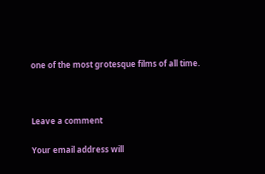one of the most grotesque films of all time.



Leave a comment

Your email address will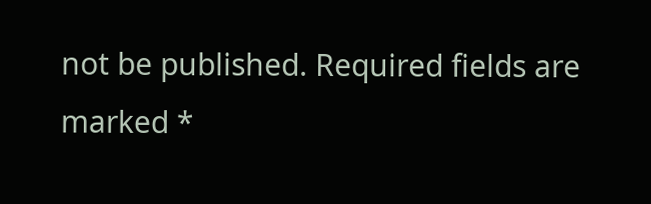not be published. Required fields are marked *